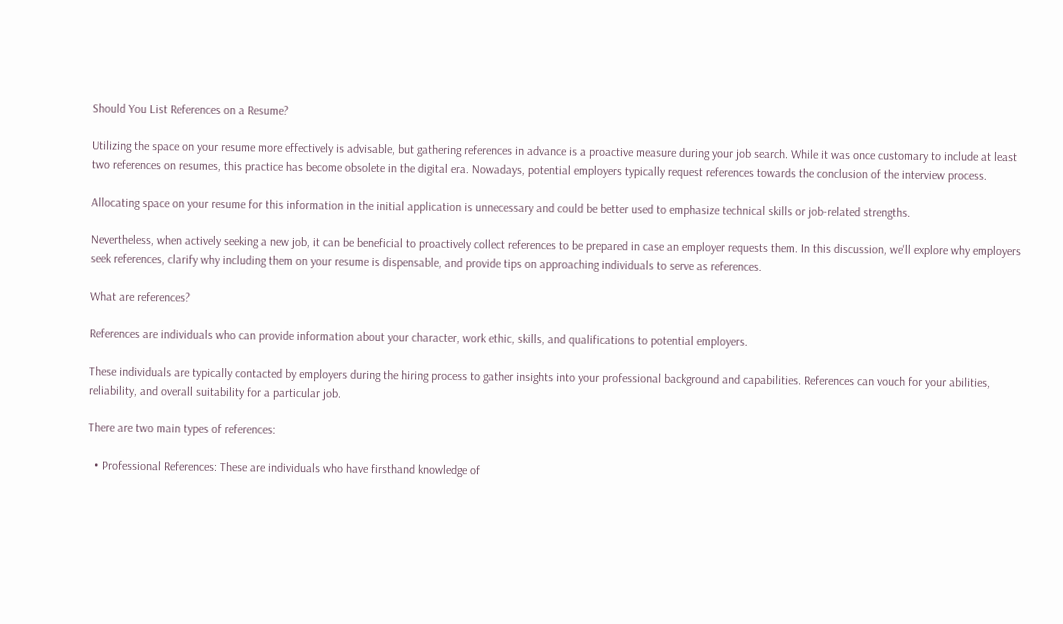Should You List References on a Resume?

Utilizing the space on your resume more effectively is advisable, but gathering references in advance is a proactive measure during your job search. While it was once customary to include at least two references on resumes, this practice has become obsolete in the digital era. Nowadays, potential employers typically request references towards the conclusion of the interview process.

Allocating space on your resume for this information in the initial application is unnecessary and could be better used to emphasize technical skills or job-related strengths.

Nevertheless, when actively seeking a new job, it can be beneficial to proactively collect references to be prepared in case an employer requests them. In this discussion, we'll explore why employers seek references, clarify why including them on your resume is dispensable, and provide tips on approaching individuals to serve as references.

What are references?

References are individuals who can provide information about your character, work ethic, skills, and qualifications to potential employers.

These individuals are typically contacted by employers during the hiring process to gather insights into your professional background and capabilities. References can vouch for your abilities, reliability, and overall suitability for a particular job.

There are two main types of references:

  • Professional References: These are individuals who have firsthand knowledge of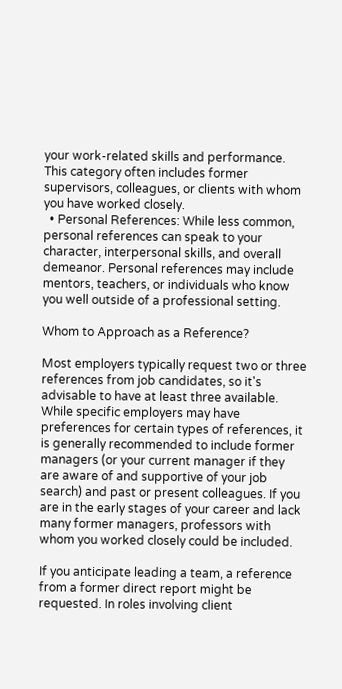your work-related skills and performance. This category often includes former supervisors, colleagues, or clients with whom you have worked closely.
  • Personal References: While less common, personal references can speak to your character, interpersonal skills, and overall demeanor. Personal references may include mentors, teachers, or individuals who know you well outside of a professional setting.

Whom to Approach as a Reference?

Most employers typically request two or three references from job candidates, so it's advisable to have at least three available. While specific employers may have preferences for certain types of references, it is generally recommended to include former managers (or your current manager if they are aware of and supportive of your job search) and past or present colleagues. If you are in the early stages of your career and lack many former managers, professors with whom you worked closely could be included.

If you anticipate leading a team, a reference from a former direct report might be requested. In roles involving client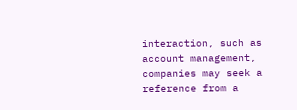interaction, such as account management, companies may seek a reference from a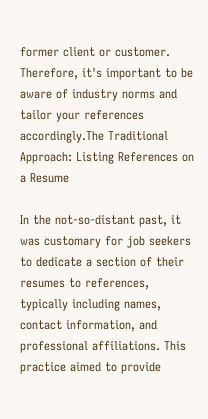former client or customer. Therefore, it's important to be aware of industry norms and tailor your references accordingly.The Traditional Approach: Listing References on a Resume

In the not-so-distant past, it was customary for job seekers to dedicate a section of their resumes to references, typically including names, contact information, and professional affiliations. This practice aimed to provide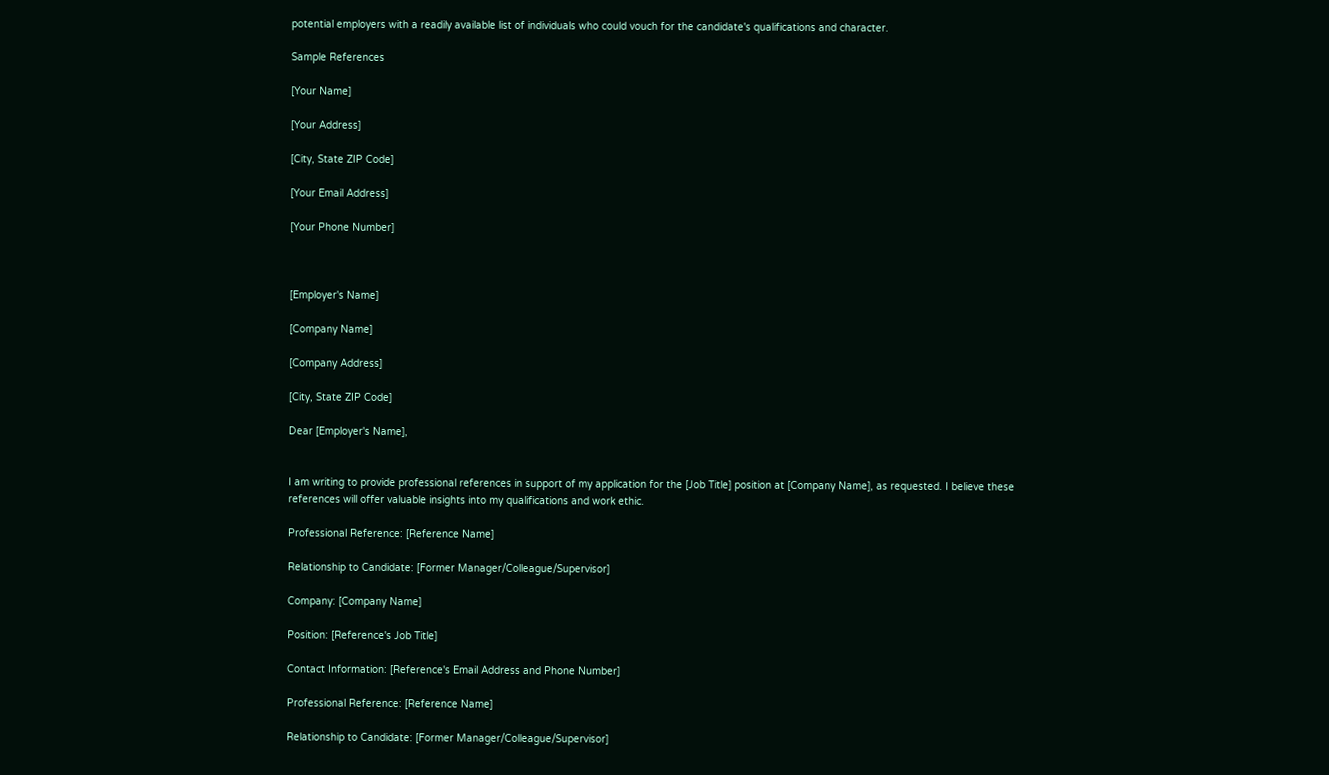potential employers with a readily available list of individuals who could vouch for the candidate's qualifications and character.

Sample References

[Your Name]

[Your Address]

[City, State ZIP Code]

[Your Email Address]

[Your Phone Number]



[Employer's Name]

[Company Name]

[Company Address]

[City, State ZIP Code]

Dear [Employer's Name],


I am writing to provide professional references in support of my application for the [Job Title] position at [Company Name], as requested. I believe these references will offer valuable insights into my qualifications and work ethic.

Professional Reference: [Reference Name]

Relationship to Candidate: [Former Manager/Colleague/Supervisor]

Company: [Company Name]

Position: [Reference's Job Title]

Contact Information: [Reference's Email Address and Phone Number]

Professional Reference: [Reference Name]

Relationship to Candidate: [Former Manager/Colleague/Supervisor]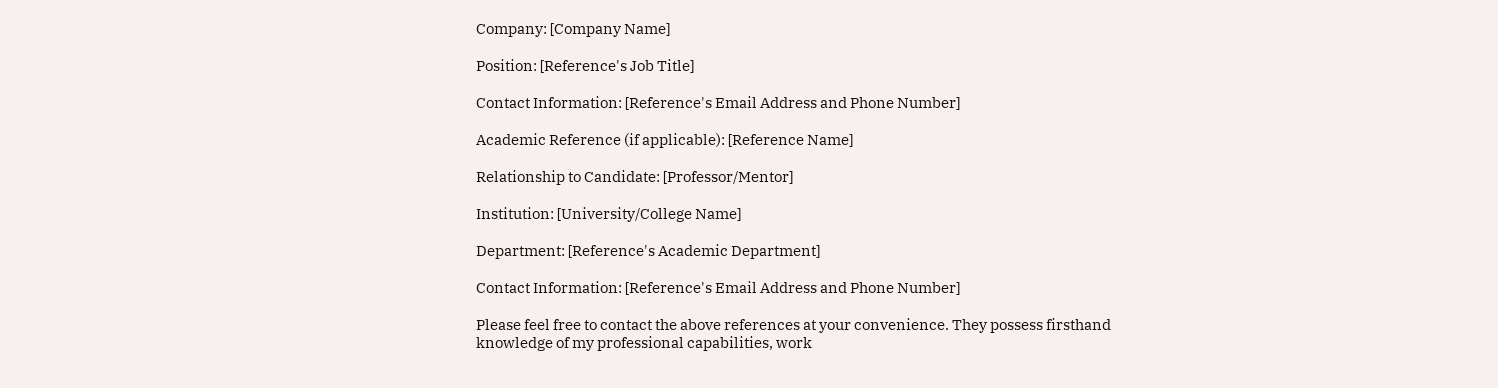Company: [Company Name]

Position: [Reference's Job Title]

Contact Information: [Reference's Email Address and Phone Number]

Academic Reference (if applicable): [Reference Name]

Relationship to Candidate: [Professor/Mentor]

Institution: [University/College Name]

Department: [Reference's Academic Department]

Contact Information: [Reference's Email Address and Phone Number]

Please feel free to contact the above references at your convenience. They possess firsthand knowledge of my professional capabilities, work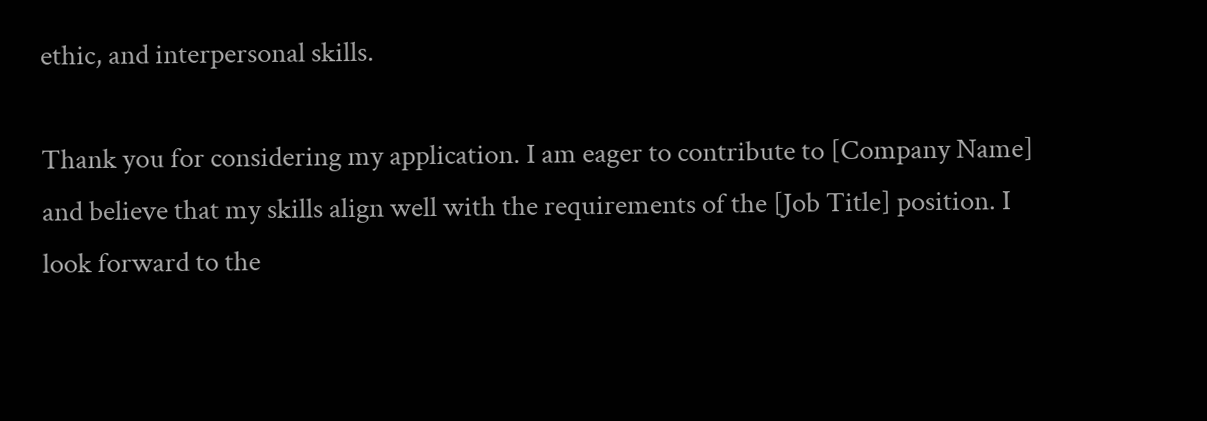ethic, and interpersonal skills.

Thank you for considering my application. I am eager to contribute to [Company Name] and believe that my skills align well with the requirements of the [Job Title] position. I look forward to the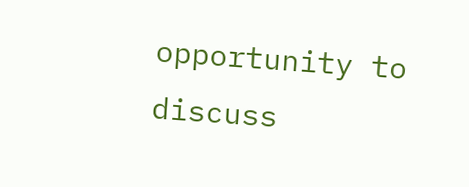opportunity to discuss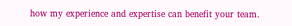how my experience and expertise can benefit your team.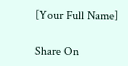[Your Full Name]

Share On